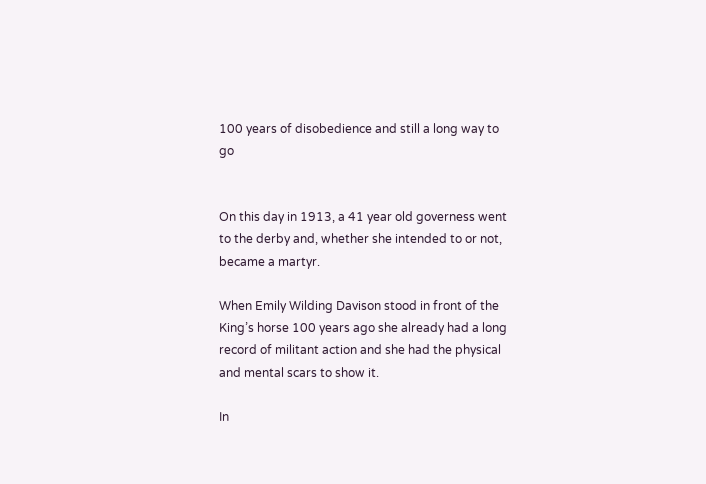100 years of disobedience and still a long way to go


On this day in 1913, a 41 year old governess went to the derby and, whether she intended to or not, became a martyr.

When Emily Wilding Davison stood in front of the King’s horse 100 years ago she already had a long record of militant action and she had the physical and mental scars to show it.

In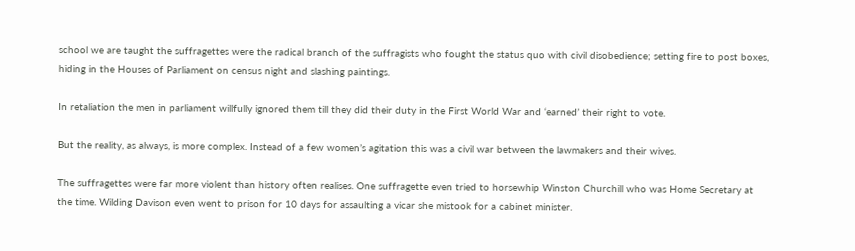school we are taught the suffragettes were the radical branch of the suffragists who fought the status quo with civil disobedience; setting fire to post boxes, hiding in the Houses of Parliament on census night and slashing paintings.

In retaliation the men in parliament willfully ignored them till they did their duty in the First World War and ‘earned’ their right to vote.

But the reality, as always, is more complex. Instead of a few women’s agitation this was a civil war between the lawmakers and their wives.

The suffragettes were far more violent than history often realises. One suffragette even tried to horsewhip Winston Churchill who was Home Secretary at the time. Wilding Davison even went to prison for 10 days for assaulting a vicar she mistook for a cabinet minister.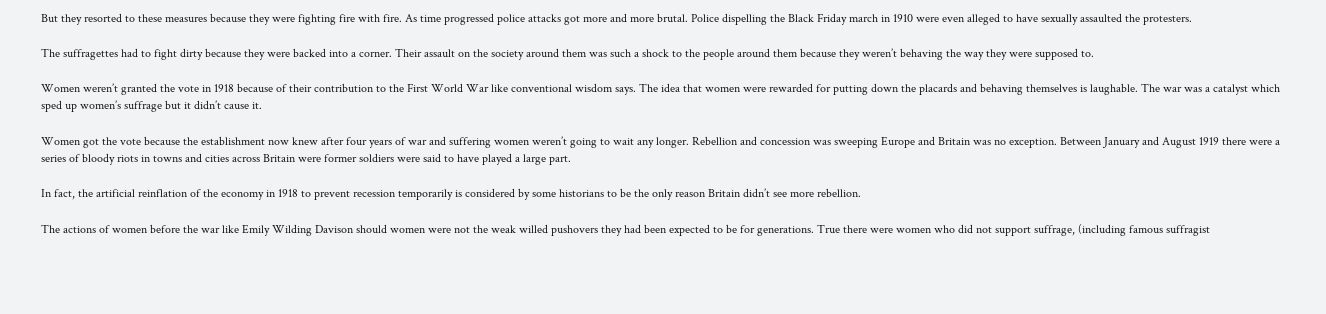But they resorted to these measures because they were fighting fire with fire. As time progressed police attacks got more and more brutal. Police dispelling the Black Friday march in 1910 were even alleged to have sexually assaulted the protesters.

The suffragettes had to fight dirty because they were backed into a corner. Their assault on the society around them was such a shock to the people around them because they weren’t behaving the way they were supposed to.

Women weren’t granted the vote in 1918 because of their contribution to the First World War like conventional wisdom says. The idea that women were rewarded for putting down the placards and behaving themselves is laughable. The war was a catalyst which sped up women’s suffrage but it didn’t cause it.

Women got the vote because the establishment now knew after four years of war and suffering women weren’t going to wait any longer. Rebellion and concession was sweeping Europe and Britain was no exception. Between January and August 1919 there were a series of bloody riots in towns and cities across Britain were former soldiers were said to have played a large part.

In fact, the artificial reinflation of the economy in 1918 to prevent recession temporarily is considered by some historians to be the only reason Britain didn’t see more rebellion.

The actions of women before the war like Emily Wilding Davison should women were not the weak willed pushovers they had been expected to be for generations. True there were women who did not support suffrage, (including famous suffragist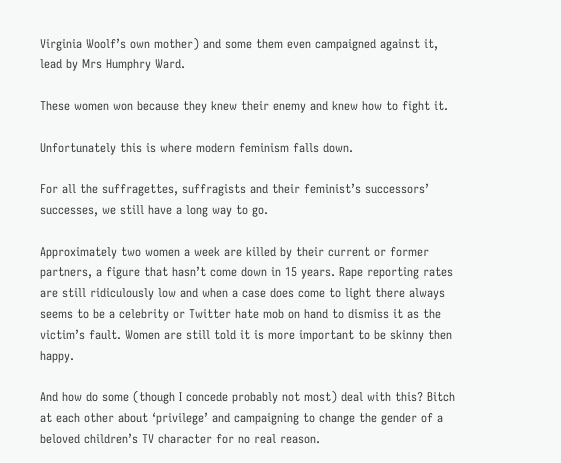Virginia Woolf’s own mother) and some them even campaigned against it, lead by Mrs Humphry Ward.

These women won because they knew their enemy and knew how to fight it.

Unfortunately this is where modern feminism falls down.

For all the suffragettes, suffragists and their feminist’s successors’ successes, we still have a long way to go.

Approximately two women a week are killed by their current or former partners, a figure that hasn’t come down in 15 years. Rape reporting rates are still ridiculously low and when a case does come to light there always seems to be a celebrity or Twitter hate mob on hand to dismiss it as the victim’s fault. Women are still told it is more important to be skinny then happy.

And how do some (though I concede probably not most) deal with this? Bitch at each other about ‘privilege’ and campaigning to change the gender of a beloved children’s TV character for no real reason.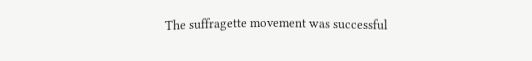The suffragette movement was successful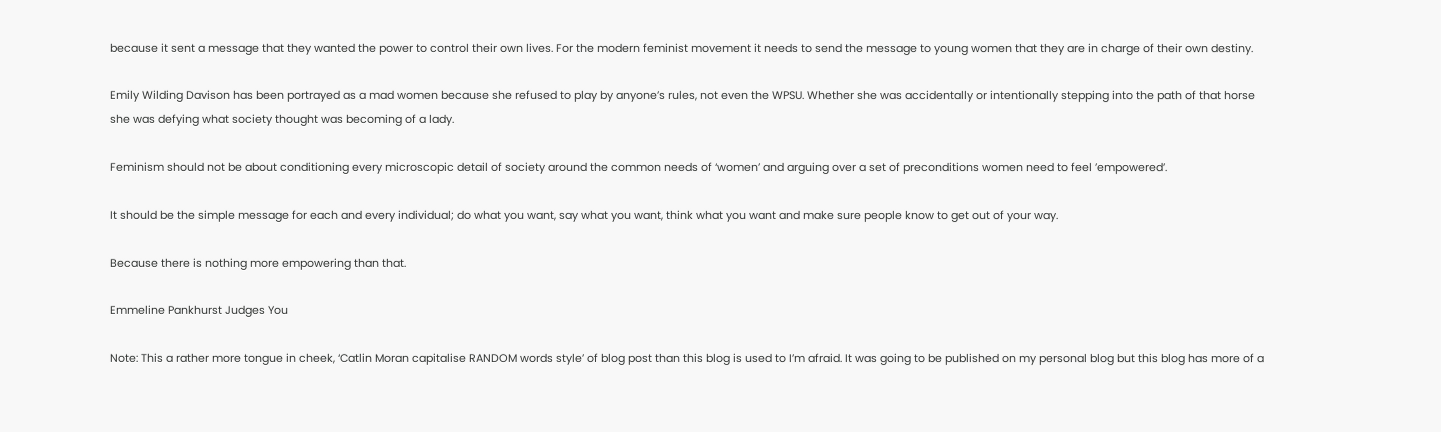because it sent a message that they wanted the power to control their own lives. For the modern feminist movement it needs to send the message to young women that they are in charge of their own destiny.

Emily Wilding Davison has been portrayed as a mad women because she refused to play by anyone’s rules, not even the WPSU. Whether she was accidentally or intentionally stepping into the path of that horse she was defying what society thought was becoming of a lady.

Feminism should not be about conditioning every microscopic detail of society around the common needs of ‘women’ and arguing over a set of preconditions women need to feel ’empowered’.

It should be the simple message for each and every individual; do what you want, say what you want, think what you want and make sure people know to get out of your way.

Because there is nothing more empowering than that.

Emmeline Pankhurst Judges You

Note: This a rather more tongue in cheek, ‘Catlin Moran capitalise RANDOM words style’ of blog post than this blog is used to I’m afraid. It was going to be published on my personal blog but this blog has more of a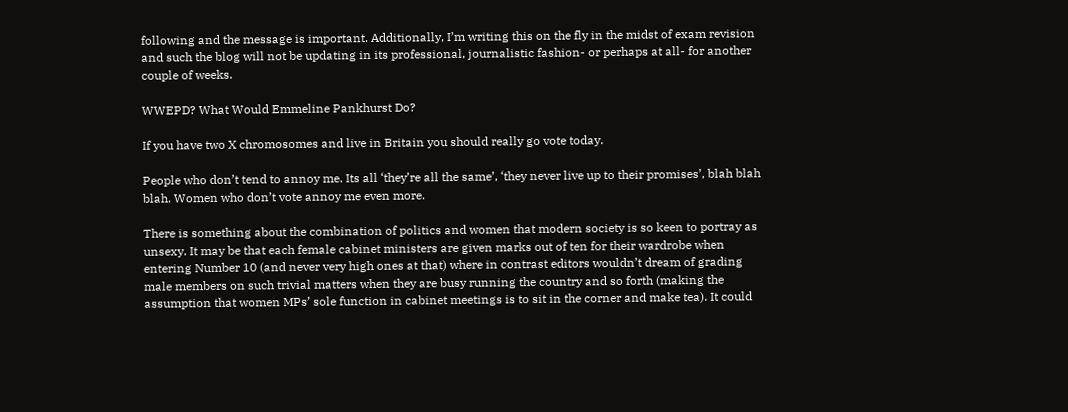following and the message is important. Additionally, I’m writing this on the fly in the midst of exam revision and such the blog will not be updating in its professional, journalistic fashion- or perhaps at all- for another couple of weeks.

WWEPD? What Would Emmeline Pankhurst Do?

If you have two X chromosomes and live in Britain you should really go vote today.

People who don’t tend to annoy me. Its all ‘they’re all the same’, ‘they never live up to their promises’, blah blah blah. Women who don’t vote annoy me even more.

There is something about the combination of politics and women that modern society is so keen to portray as unsexy. It may be that each female cabinet ministers are given marks out of ten for their wardrobe when entering Number 10 (and never very high ones at that) where in contrast editors wouldn’t dream of grading male members on such trivial matters when they are busy running the country and so forth (making the assumption that women MPs’ sole function in cabinet meetings is to sit in the corner and make tea). It could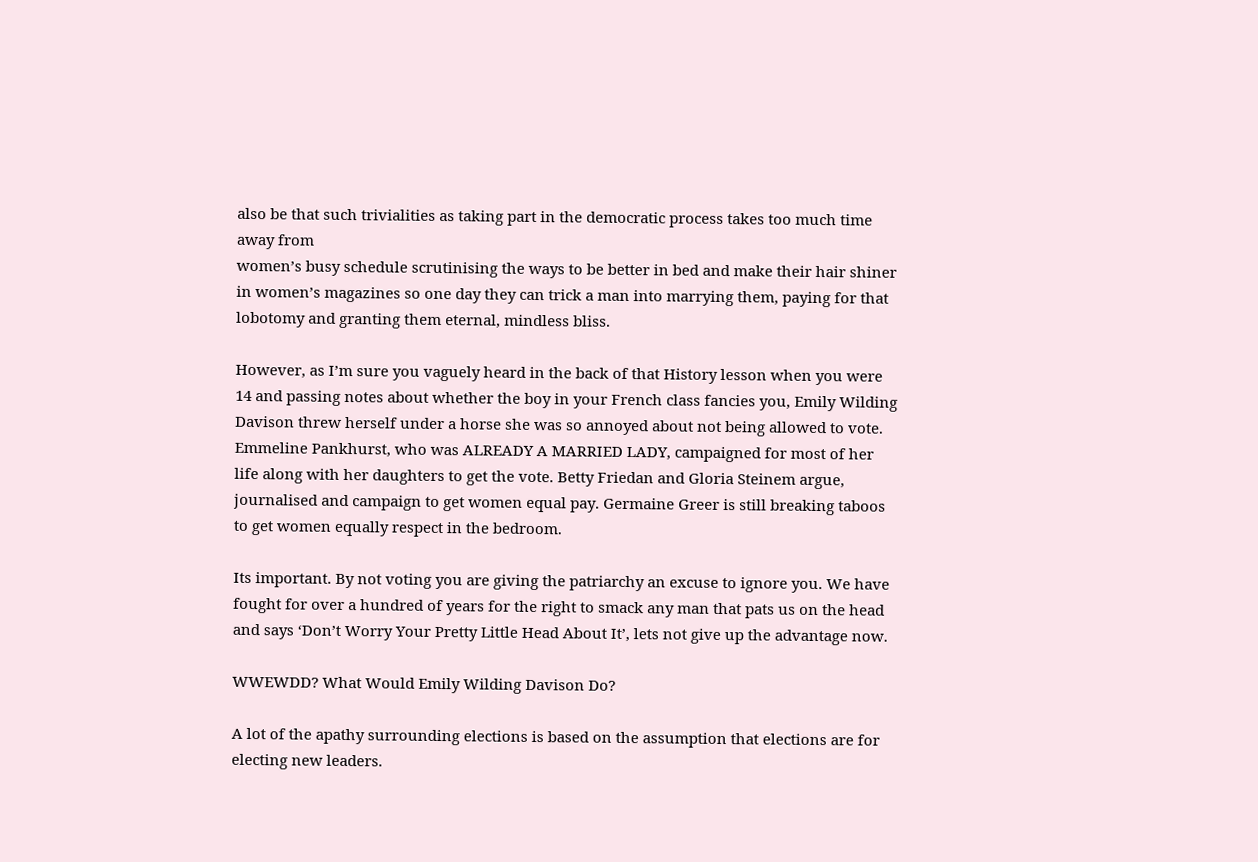also be that such trivialities as taking part in the democratic process takes too much time away from
women’s busy schedule scrutinising the ways to be better in bed and make their hair shiner in women’s magazines so one day they can trick a man into marrying them, paying for that lobotomy and granting them eternal, mindless bliss.

However, as I’m sure you vaguely heard in the back of that History lesson when you were 14 and passing notes about whether the boy in your French class fancies you, Emily Wilding Davison threw herself under a horse she was so annoyed about not being allowed to vote. Emmeline Pankhurst, who was ALREADY A MARRIED LADY, campaigned for most of her life along with her daughters to get the vote. Betty Friedan and Gloria Steinem argue, journalised and campaign to get women equal pay. Germaine Greer is still breaking taboos to get women equally respect in the bedroom.

Its important. By not voting you are giving the patriarchy an excuse to ignore you. We have fought for over a hundred of years for the right to smack any man that pats us on the head and says ‘Don’t Worry Your Pretty Little Head About It’, lets not give up the advantage now.

WWEWDD? What Would Emily Wilding Davison Do?

A lot of the apathy surrounding elections is based on the assumption that elections are for electing new leaders.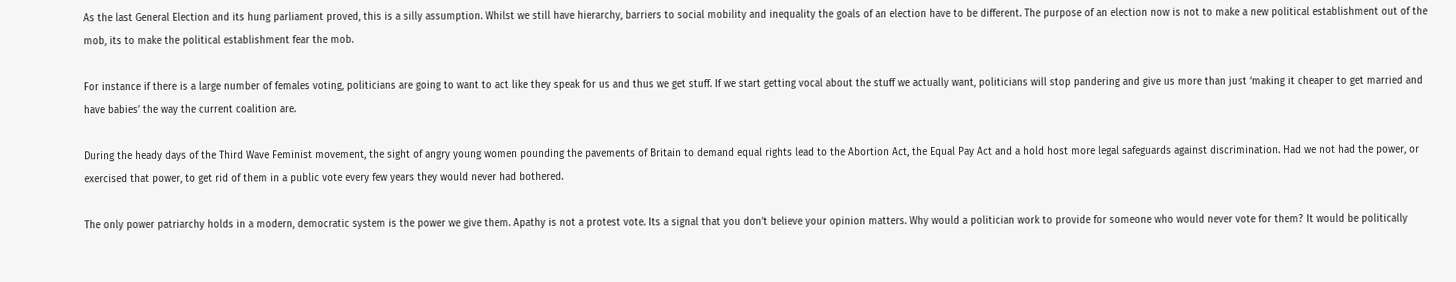As the last General Election and its hung parliament proved, this is a silly assumption. Whilst we still have hierarchy, barriers to social mobility and inequality the goals of an election have to be different. The purpose of an election now is not to make a new political establishment out of the mob, its to make the political establishment fear the mob.

For instance if there is a large number of females voting, politicians are going to want to act like they speak for us and thus we get stuff. If we start getting vocal about the stuff we actually want, politicians will stop pandering and give us more than just ‘making it cheaper to get married and have babies’ the way the current coalition are.

During the heady days of the Third Wave Feminist movement, the sight of angry young women pounding the pavements of Britain to demand equal rights lead to the Abortion Act, the Equal Pay Act and a hold host more legal safeguards against discrimination. Had we not had the power, or exercised that power, to get rid of them in a public vote every few years they would never had bothered.

The only power patriarchy holds in a modern, democratic system is the power we give them. Apathy is not a protest vote. Its a signal that you don’t believe your opinion matters. Why would a politician work to provide for someone who would never vote for them? It would be politically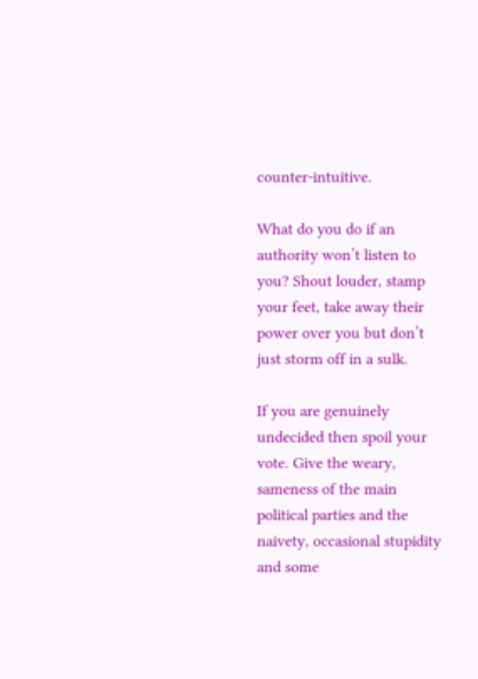counter-intuitive.

What do you do if an authority won’t listen to you? Shout louder, stamp your feet, take away their power over you but don’t just storm off in a sulk.

If you are genuinely undecided then spoil your vote. Give the weary, sameness of the main political parties and the naivety, occasional stupidity and some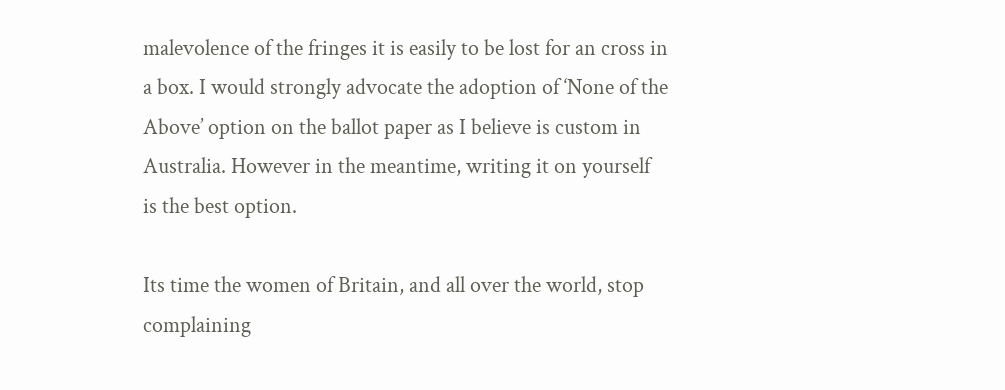malevolence of the fringes it is easily to be lost for an cross in a box. I would strongly advocate the adoption of ‘None of the Above’ option on the ballot paper as I believe is custom in Australia. However in the meantime, writing it on yourself is the best option.

Its time the women of Britain, and all over the world, stop complaining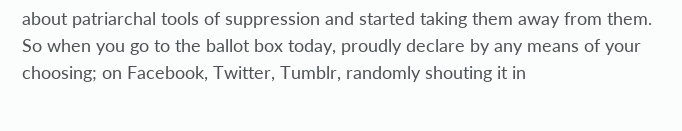about patriarchal tools of suppression and started taking them away from them. So when you go to the ballot box today, proudly declare by any means of your choosing; on Facebook, Twitter, Tumblr, randomly shouting it in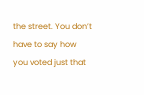the street. You don’t have to say how you voted just that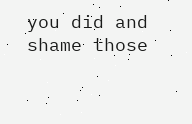you did and shame those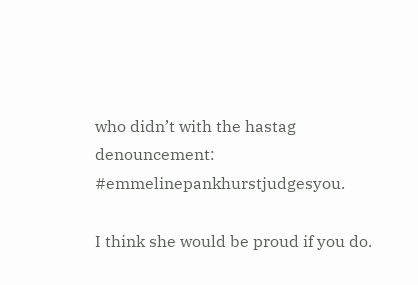who didn’t with the hastag denouncement: #emmelinepankhurstjudgesyou.

I think she would be proud if you do.